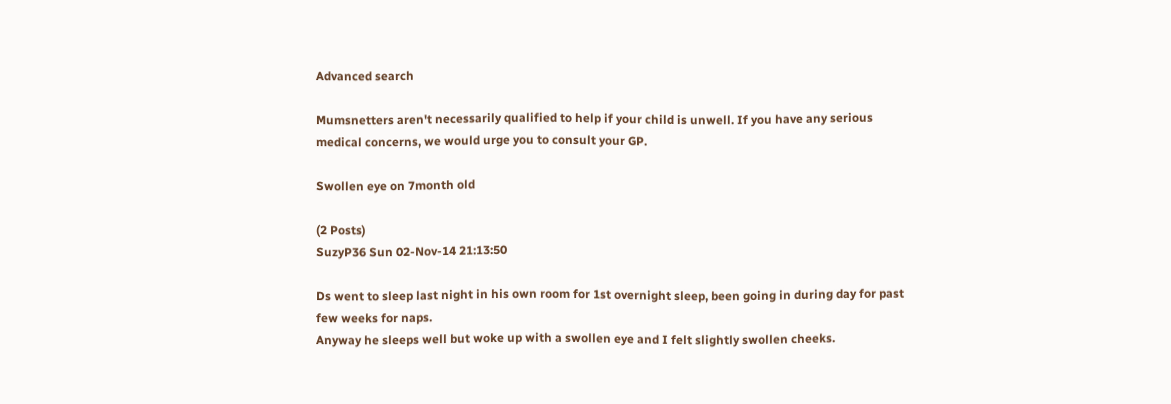Advanced search

Mumsnetters aren't necessarily qualified to help if your child is unwell. If you have any serious medical concerns, we would urge you to consult your GP.

Swollen eye on 7month old

(2 Posts)
SuzyP36 Sun 02-Nov-14 21:13:50

Ds went to sleep last night in his own room for 1st overnight sleep, been going in during day for past few weeks for naps.
Anyway he sleeps well but woke up with a swollen eye and I felt slightly swollen cheeks.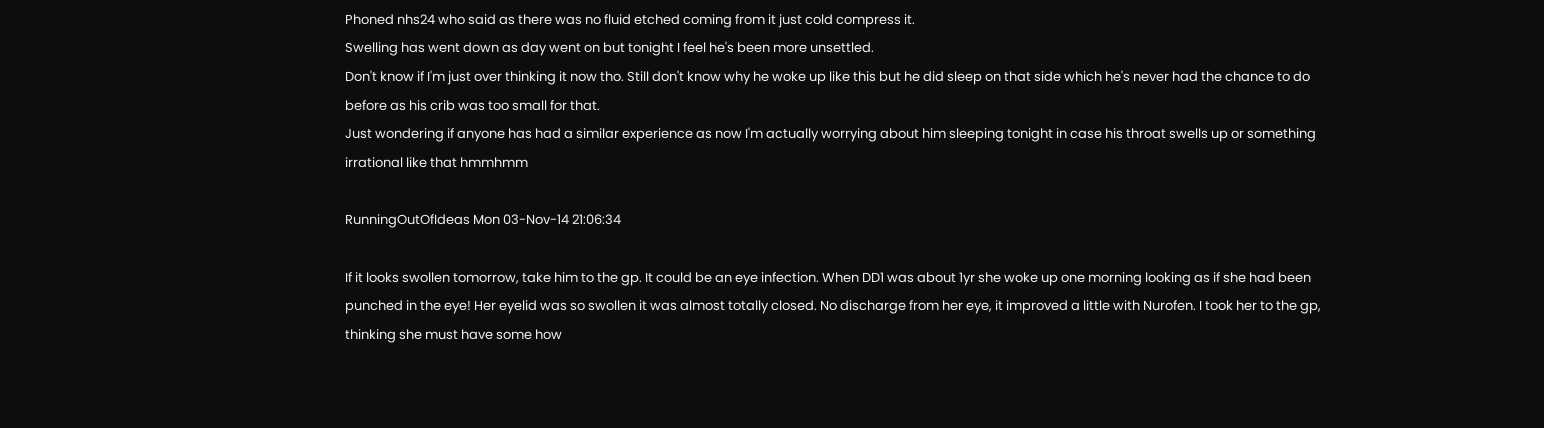Phoned nhs24 who said as there was no fluid etched coming from it just cold compress it.
Swelling has went down as day went on but tonight I feel he's been more unsettled.
Don't know if I'm just over thinking it now tho. Still don't know why he woke up like this but he did sleep on that side which he's never had the chance to do before as his crib was too small for that.
Just wondering if anyone has had a similar experience as now I'm actually worrying about him sleeping tonight in case his throat swells up or something irrational like that hmmhmm

RunningOutOfIdeas Mon 03-Nov-14 21:06:34

If it looks swollen tomorrow, take him to the gp. It could be an eye infection. When DD1 was about 1yr she woke up one morning looking as if she had been punched in the eye! Her eyelid was so swollen it was almost totally closed. No discharge from her eye, it improved a little with Nurofen. I took her to the gp, thinking she must have some how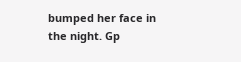bumped her face in the night. Gp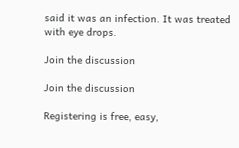said it was an infection. It was treated with eye drops.

Join the discussion

Join the discussion

Registering is free, easy,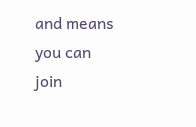and means you can join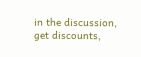in the discussion, get discounts,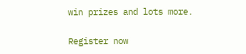win prizes and lots more.

Register now